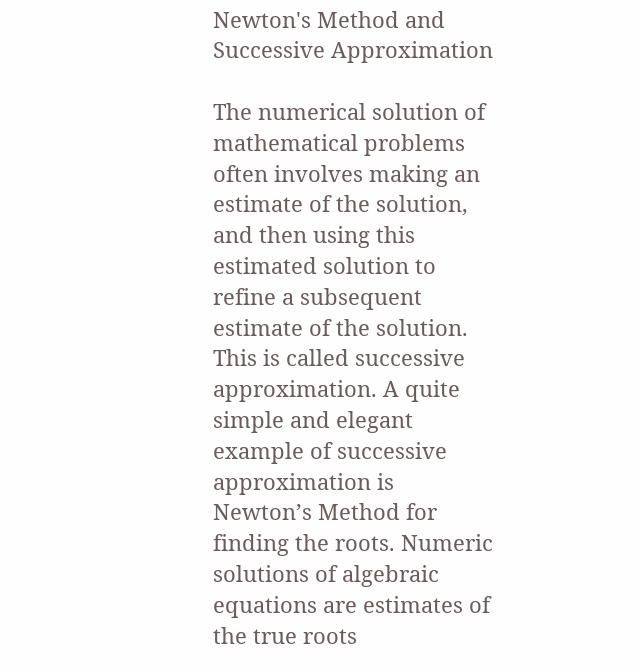Newton's Method and Successive Approximation

The numerical solution of mathematical problems often involves making an estimate of the solution, and then using this estimated solution to refine a subsequent estimate of the solution. This is called successive approximation. A quite simple and elegant example of successive approximation is Newton’s Method for finding the roots. Numeric solutions of algebraic equations are estimates of the true roots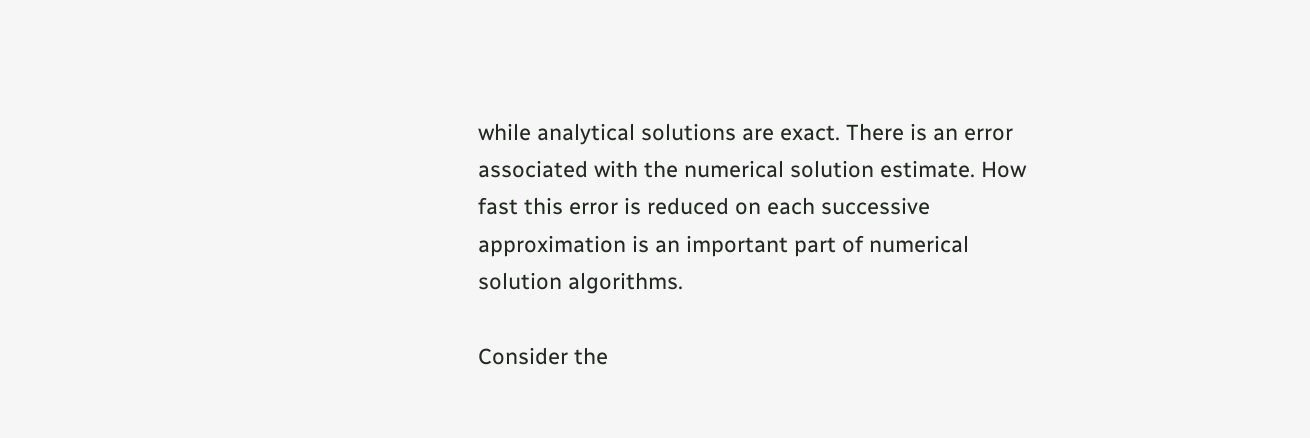while analytical solutions are exact. There is an error associated with the numerical solution estimate. How fast this error is reduced on each successive approximation is an important part of numerical solution algorithms.

Consider the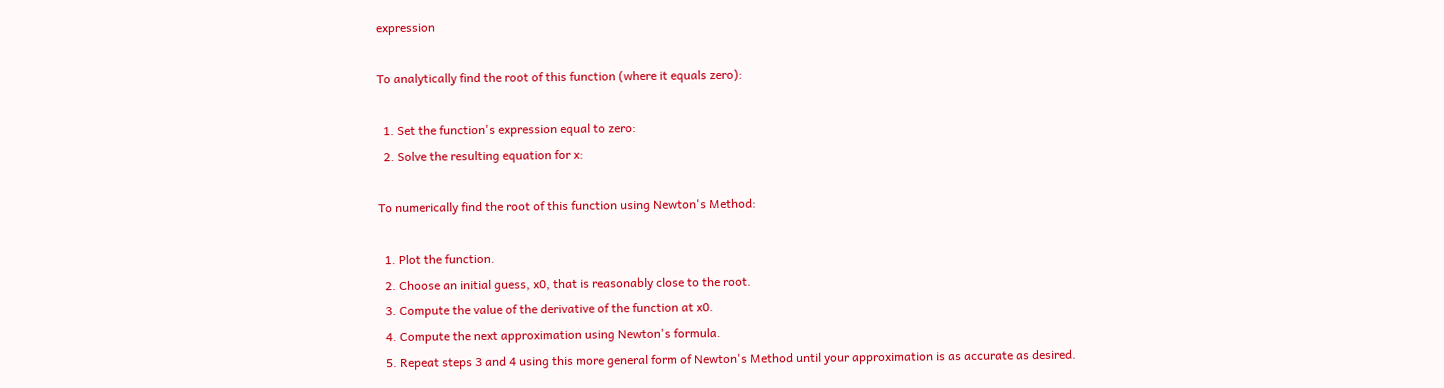expression

To analytically find the root of this function (where it equals zero):

  1. Set the function's expression equal to zero:
  2. Solve the resulting equation for x:

To numerically find the root of this function using Newton's Method:

  1. Plot the function.
  2. Choose an initial guess, x0, that is reasonably close to the root.
  3. Compute the value of the derivative of the function at x0.
  4. Compute the next approximation using Newton's formula.
  5. Repeat steps 3 and 4 using this more general form of Newton's Method until your approximation is as accurate as desired.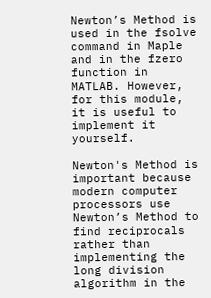Newton’s Method is used in the fsolve command in Maple and in the fzero function in MATLAB. However, for this module, it is useful to implement it yourself.

Newton's Method is important because modern computer processors use Newton’s Method to find reciprocals rather than implementing the long division algorithm in the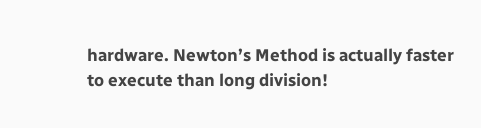hardware. Newton’s Method is actually faster to execute than long division!